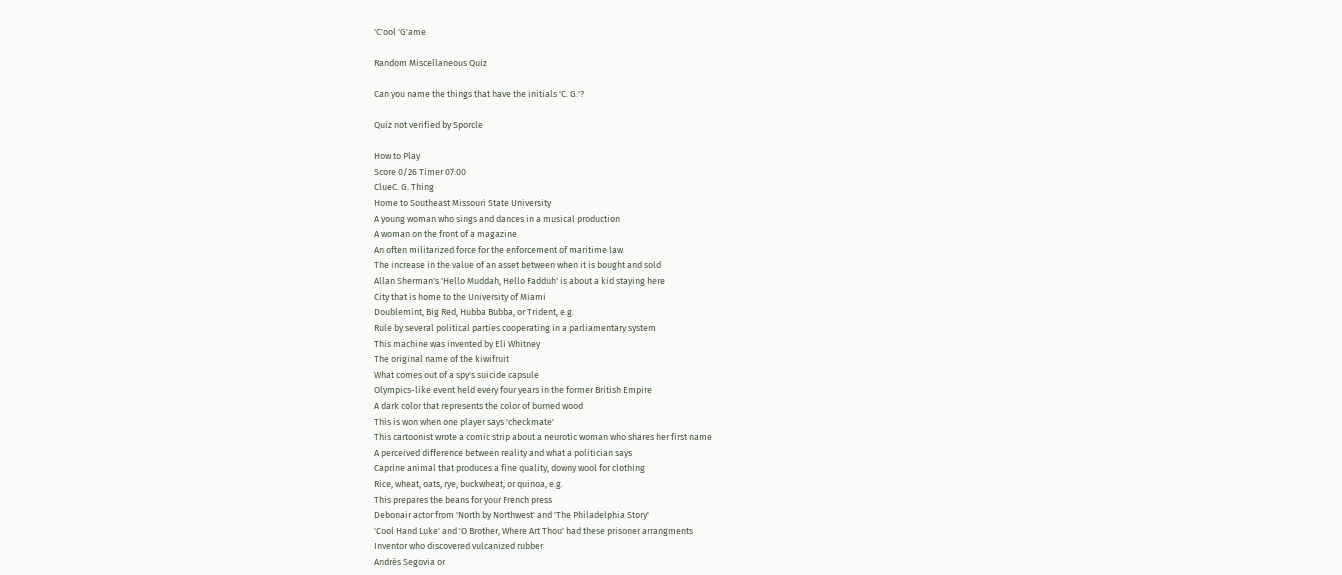'C'ool 'G'ame

Random Miscellaneous Quiz

Can you name the things that have the initials 'C. G.'?

Quiz not verified by Sporcle

How to Play
Score 0/26 Timer 07:00
ClueC. G. Thing
Home to Southeast Missouri State University
A young woman who sings and dances in a musical production
A woman on the front of a magazine
An often militarized force for the enforcement of maritime law
The increase in the value of an asset between when it is bought and sold
Allan Sherman's 'Hello Muddah, Hello Fadduh' is about a kid staying here
City that is home to the University of Miami
Doublemint, Big Red, Hubba Bubba, or Trident, e.g.
Rule by several political parties cooperating in a parliamentary system
This machine was invented by Eli Whitney
The original name of the kiwifruit
What comes out of a spy's suicide capsule
Olympics-like event held every four years in the former British Empire
A dark color that represents the color of burned wood
This is won when one player says 'checkmate'
This cartoonist wrote a comic strip about a neurotic woman who shares her first name
A perceived difference between reality and what a politician says
Caprine animal that produces a fine quality, downy wool for clothing
Rice, wheat, oats, rye, buckwheat, or quinoa, e.g.
This prepares the beans for your French press
Debonair actor from 'North by Northwest' and 'The Philadelphia Story'
'Cool Hand Luke' and 'O Brother, Where Art Thou' had these prisoner arrangments
Inventor who discovered vulcanized rubber
Andrés Segovia or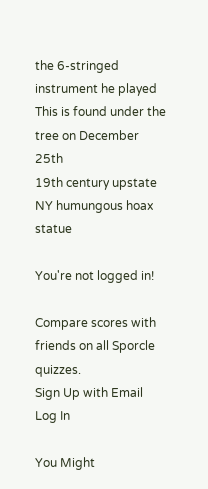the 6-stringed instrument he played
This is found under the tree on December 25th
19th century upstate NY humungous hoax statue

You're not logged in!

Compare scores with friends on all Sporcle quizzes.
Sign Up with Email
Log In

You Might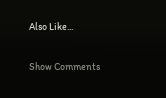Also Like...

Show Comments